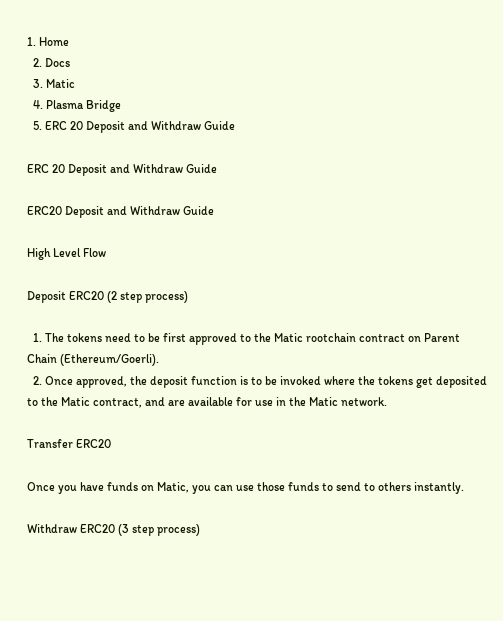1. Home
  2. Docs
  3. Matic
  4. Plasma Bridge
  5. ERC 20 Deposit and Withdraw Guide

ERC 20 Deposit and Withdraw Guide

ERC20 Deposit and Withdraw Guide

High Level Flow

Deposit ERC20 (2 step process)

  1. The tokens need to be first approved to the Matic rootchain contract on Parent Chain (Ethereum/Goerli).
  2. Once approved, the deposit function is to be invoked where the tokens get deposited to the Matic contract, and are available for use in the Matic network.

Transfer ERC20

Once you have funds on Matic, you can use those funds to send to others instantly.

Withdraw ERC20 (3 step process)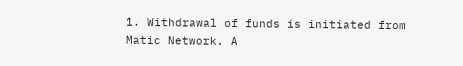1. Withdrawal of funds is initiated from Matic Network. A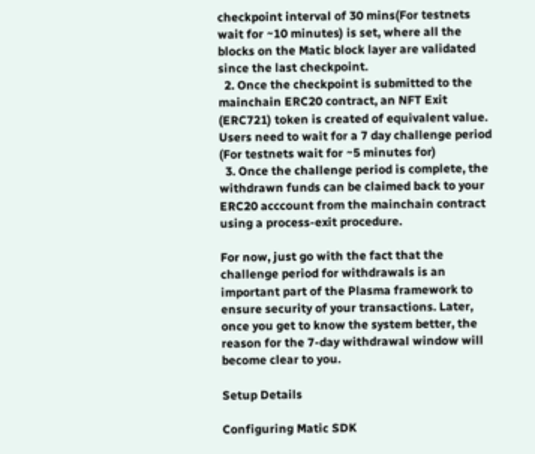checkpoint interval of 30 mins(For testnets wait for ~10 minutes) is set, where all the blocks on the Matic block layer are validated since the last checkpoint.
  2. Once the checkpoint is submitted to the mainchain ERC20 contract, an NFT Exit (ERC721) token is created of equivalent value. Users need to wait for a 7 day challenge period (For testnets wait for ~5 minutes for)
  3. Once the challenge period is complete, the withdrawn funds can be claimed back to your ERC20 acccount from the mainchain contract using a process-exit procedure.

For now, just go with the fact that the challenge period for withdrawals is an important part of the Plasma framework to ensure security of your transactions. Later, once you get to know the system better, the reason for the 7-day withdrawal window will become clear to you.

Setup Details

Configuring Matic SDK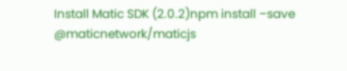Install Matic SDK (2.0.2)npm install –save @maticnetwork/maticjs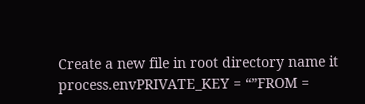Create a new file in root directory name it process.envPRIVATE_KEY = “”FROM =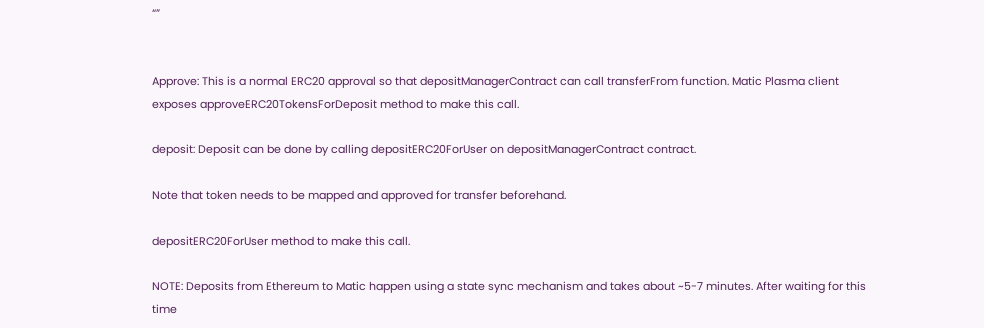“”


Approve: This is a normal ERC20 approval so that depositManagerContract can call transferFrom function. Matic Plasma client exposes approveERC20TokensForDeposit method to make this call.

deposit: Deposit can be done by calling depositERC20ForUser on depositManagerContract contract.

Note that token needs to be mapped and approved for transfer beforehand.

depositERC20ForUser method to make this call.

NOTE: Deposits from Ethereum to Matic happen using a state sync mechanism and takes about ~5-7 minutes. After waiting for this time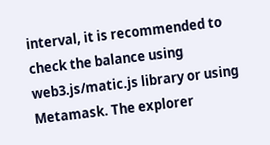interval, it is recommended to check the balance using web3.js/matic.js library or using Metamask. The explorer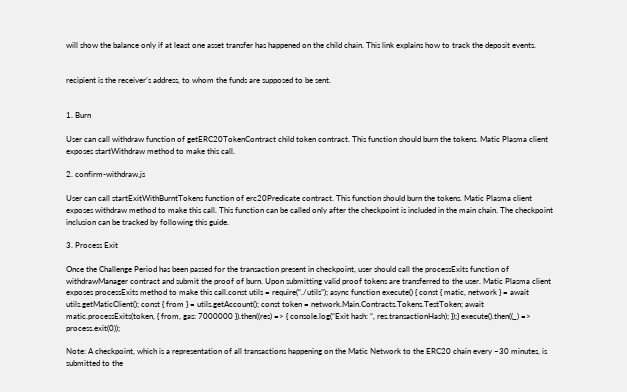will show the balance only if at least one asset transfer has happened on the child chain. This link explains how to track the deposit events.


recipient is the receiver’s address, to whom the funds are supposed to be sent.


1. Burn

User can call withdraw function of getERC20TokenContract child token contract. This function should burn the tokens. Matic Plasma client exposes startWithdraw method to make this call.

2. confirm-withdraw.js

User can call startExitWithBurntTokens function of erc20Predicate contract. This function should burn the tokens. Matic Plasma client exposes withdraw method to make this call. This function can be called only after the checkpoint is included in the main chain. The checkpoint inclusion can be tracked by following this guide.

3. Process Exit

Once the Challenge Period has been passed for the transaction present in checkpoint, user should call the processExits function of withdrawManager contract and submit the proof of burn. Upon submitting valid proof tokens are transferred to the user. Matic Plasma client exposes processExits method to make this call.const utils = require(“./utils”); async function execute() { const { matic, network } = await utils.getMaticClient(); const { from } = utils.getAccount(); const token = network.Main.Contracts.Tokens.TestToken; await matic.processExits(token, { from, gas: 7000000 }).then((res) => { console.log(“Exit hash: “, res.transactionHash); });} execute().then((_) => process.exit(0));

Note: A checkpoint, which is a representation of all transactions happening on the Matic Network to the ERC20 chain every ~30 minutes, is submitted to the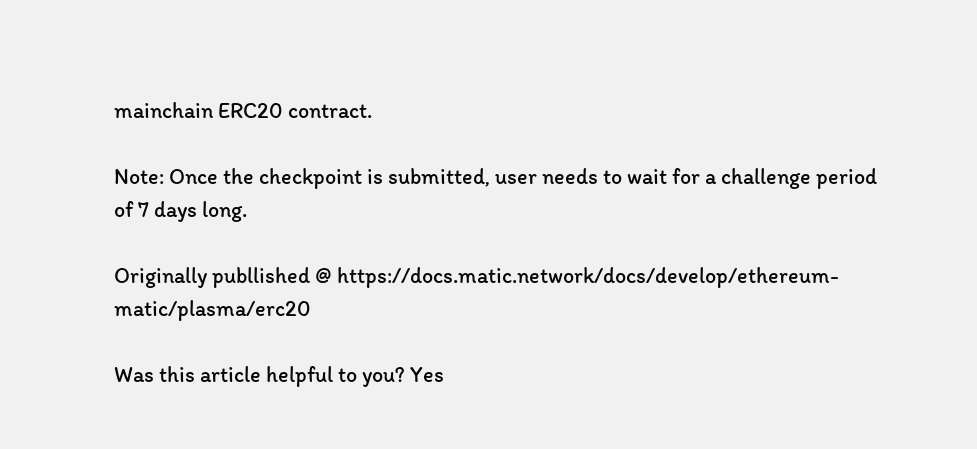mainchain ERC20 contract.

Note: Once the checkpoint is submitted, user needs to wait for a challenge period of 7 days long.

Originally publlished @ https://docs.matic.network/docs/develop/ethereum-matic/plasma/erc20

Was this article helpful to you? Yes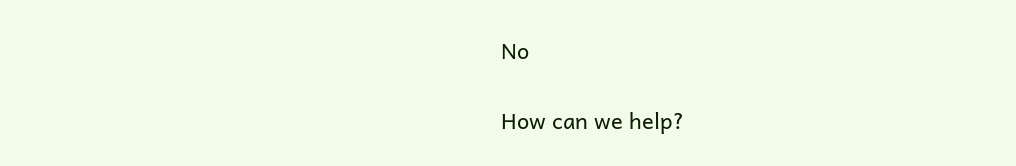No

How can we help?